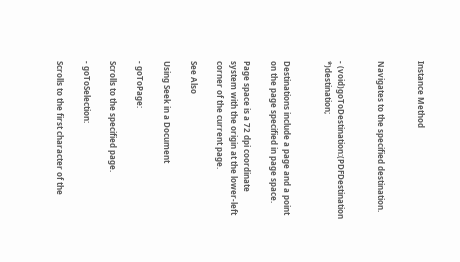Instance Method


Navigates to the specified destination.


- (void)goToDestination:(PDFDestination *)destination;


Destinations include a page and a point on the page specified in page space.

Page space is a 72 dpi coordinate system with the origin at the lower-left corner of the current page.

See Also

Using Seek in a Document

- goToPage:

Scrolls to the specified page.

- goToSelection:

Scrolls to the first character of the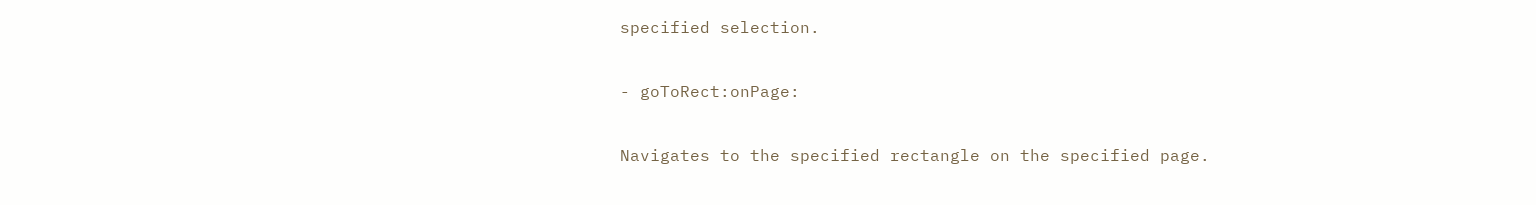specified selection.

- goToRect:onPage:

Navigates to the specified rectangle on the specified page.